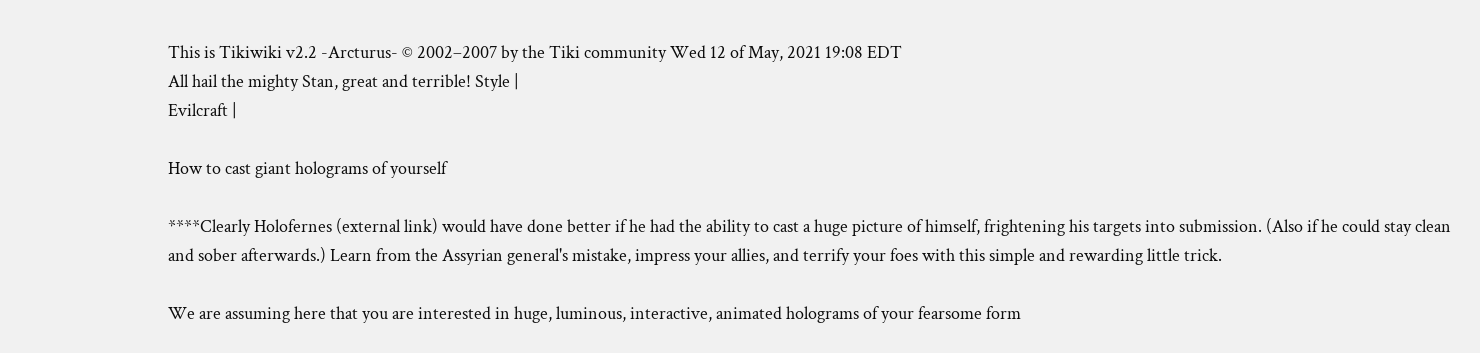This is Tikiwiki v2.2 -Arcturus- © 2002–2007 by the Tiki community Wed 12 of May, 2021 19:08 EDT
All hail the mighty Stan, great and terrible! Style |
Evilcraft |

How to cast giant holograms of yourself

****Clearly Holofernes (external link) would have done better if he had the ability to cast a huge picture of himself, frightening his targets into submission. (Also if he could stay clean and sober afterwards.) Learn from the Assyrian general's mistake, impress your allies, and terrify your foes with this simple and rewarding little trick.

We are assuming here that you are interested in huge, luminous, interactive, animated holograms of your fearsome form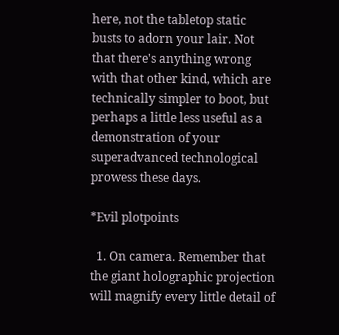here, not the tabletop static busts to adorn your lair. Not that there's anything wrong with that other kind, which are technically simpler to boot, but perhaps a little less useful as a demonstration of your superadvanced technological prowess these days.

*Evil plotpoints

  1. On camera. Remember that the giant holographic projection will magnify every little detail of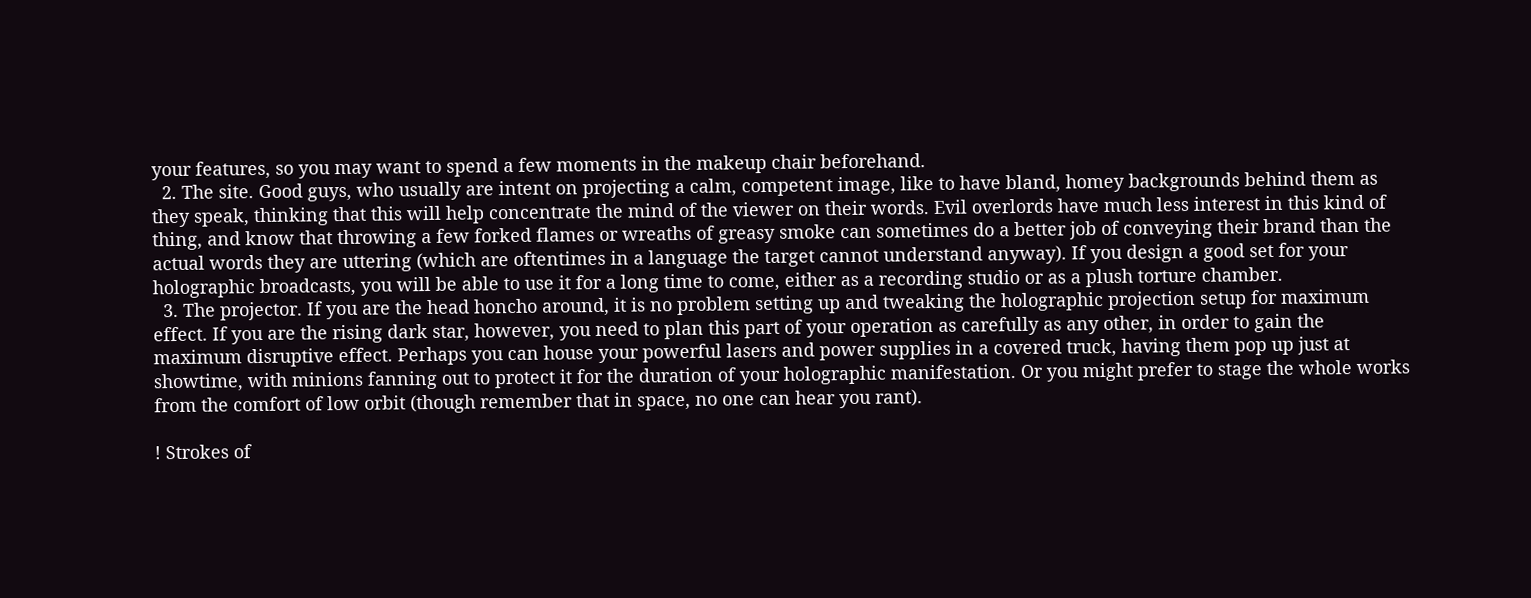your features, so you may want to spend a few moments in the makeup chair beforehand.
  2. The site. Good guys, who usually are intent on projecting a calm, competent image, like to have bland, homey backgrounds behind them as they speak, thinking that this will help concentrate the mind of the viewer on their words. Evil overlords have much less interest in this kind of thing, and know that throwing a few forked flames or wreaths of greasy smoke can sometimes do a better job of conveying their brand than the actual words they are uttering (which are oftentimes in a language the target cannot understand anyway). If you design a good set for your holographic broadcasts, you will be able to use it for a long time to come, either as a recording studio or as a plush torture chamber.
  3. The projector. If you are the head honcho around, it is no problem setting up and tweaking the holographic projection setup for maximum effect. If you are the rising dark star, however, you need to plan this part of your operation as carefully as any other, in order to gain the maximum disruptive effect. Perhaps you can house your powerful lasers and power supplies in a covered truck, having them pop up just at showtime, with minions fanning out to protect it for the duration of your holographic manifestation. Or you might prefer to stage the whole works from the comfort of low orbit (though remember that in space, no one can hear you rant).

! Strokes of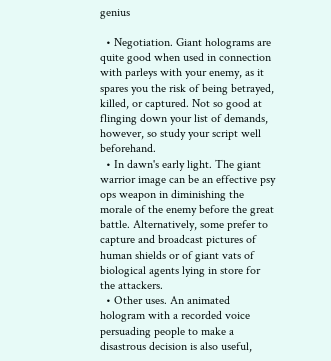genius

  • Negotiation. Giant holograms are quite good when used in connection with parleys with your enemy, as it spares you the risk of being betrayed, killed, or captured. Not so good at flinging down your list of demands, however, so study your script well beforehand.
  • In dawn's early light. The giant warrior image can be an effective psy ops weapon in diminishing the morale of the enemy before the great battle. Alternatively, some prefer to capture and broadcast pictures of human shields or of giant vats of biological agents lying in store for the attackers.
  • Other uses. An animated hologram with a recorded voice persuading people to make a disastrous decision is also useful,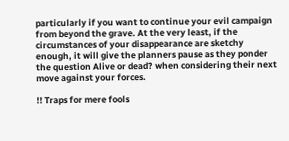particularly if you want to continue your evil campaign from beyond the grave. At the very least, if the circumstances of your disappearance are sketchy enough, it will give the planners pause as they ponder the question Alive or dead? when considering their next move against your forces.

!! Traps for mere fools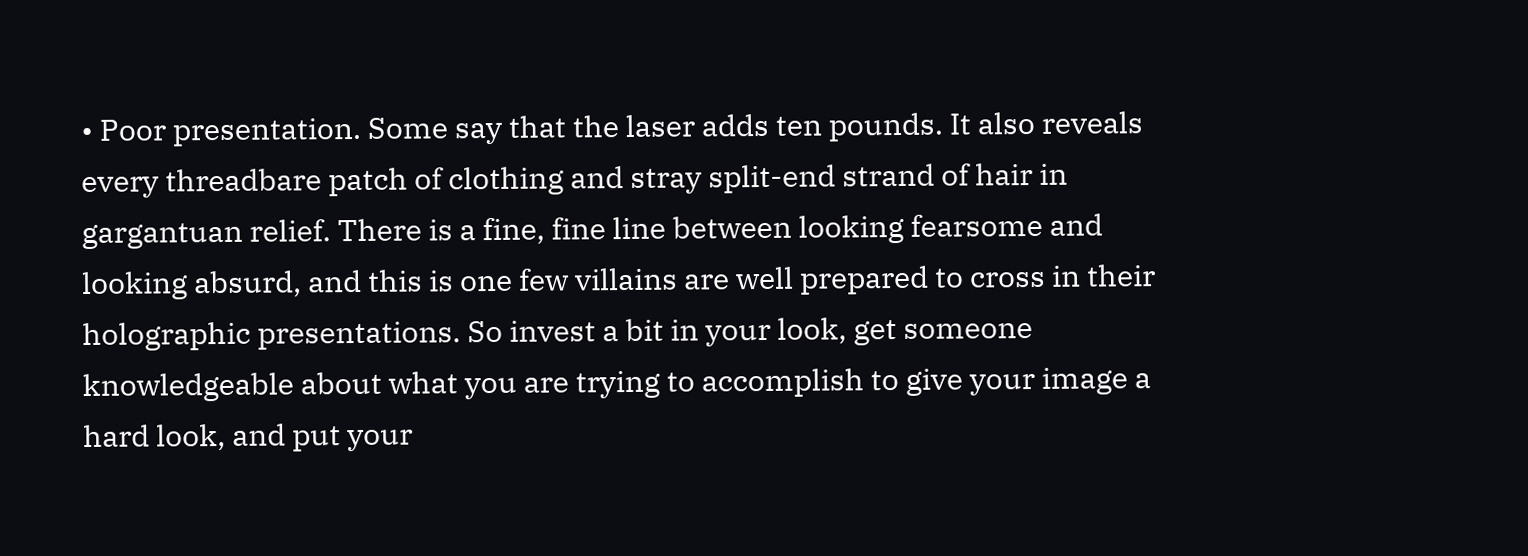• Poor presentation. Some say that the laser adds ten pounds. It also reveals every threadbare patch of clothing and stray split-end strand of hair in gargantuan relief. There is a fine, fine line between looking fearsome and looking absurd, and this is one few villains are well prepared to cross in their holographic presentations. So invest a bit in your look, get someone knowledgeable about what you are trying to accomplish to give your image a hard look, and put your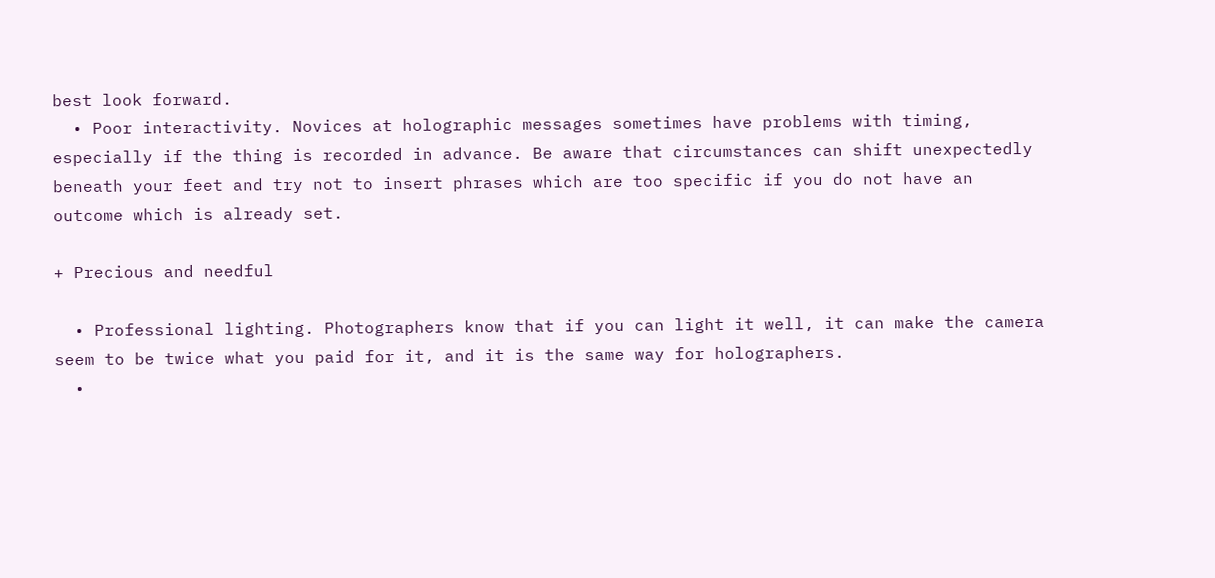best look forward.
  • Poor interactivity. Novices at holographic messages sometimes have problems with timing, especially if the thing is recorded in advance. Be aware that circumstances can shift unexpectedly beneath your feet and try not to insert phrases which are too specific if you do not have an outcome which is already set.

+ Precious and needful

  • Professional lighting. Photographers know that if you can light it well, it can make the camera seem to be twice what you paid for it, and it is the same way for holographers.
  •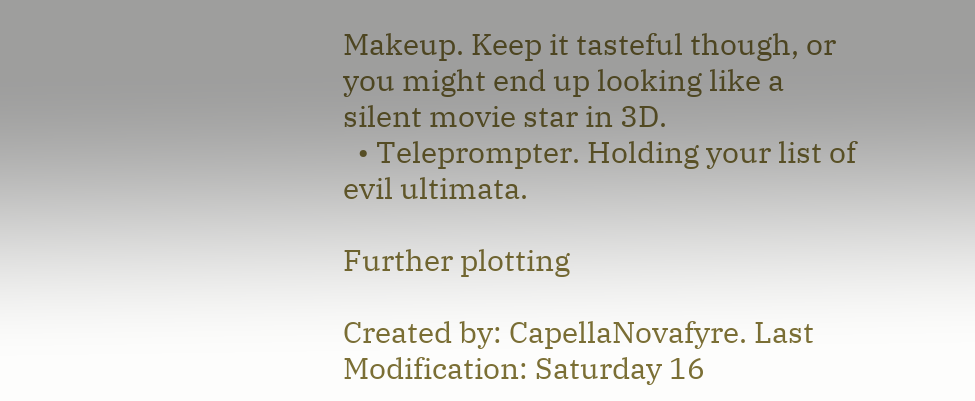Makeup. Keep it tasteful though, or you might end up looking like a silent movie star in 3D.
  • Teleprompter. Holding your list of evil ultimata.

Further plotting

Created by: CapellaNovafyre. Last Modification: Saturday 16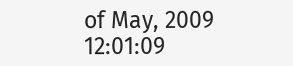of May, 2009 12:01:09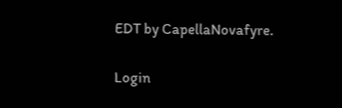EDT by CapellaNovafyre.

Login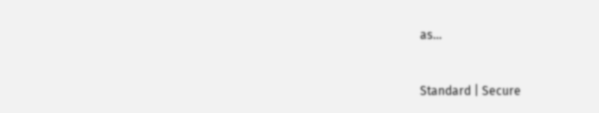as…


Standard | Secure